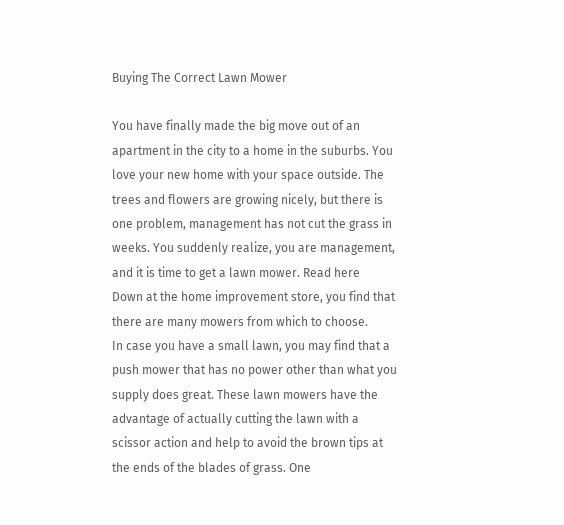Buying The Correct Lawn Mower

You have finally made the big move out of an apartment in the city to a home in the suburbs. You love your new home with your space outside. The trees and flowers are growing nicely, but there is one problem, management has not cut the grass in weeks. You suddenly realize, you are management, and it is time to get a lawn mower. Read here
Down at the home improvement store, you find that there are many mowers from which to choose.
In case you have a small lawn, you may find that a push mower that has no power other than what you supply does great. These lawn mowers have the advantage of actually cutting the lawn with a scissor action and help to avoid the brown tips at the ends of the blades of grass. One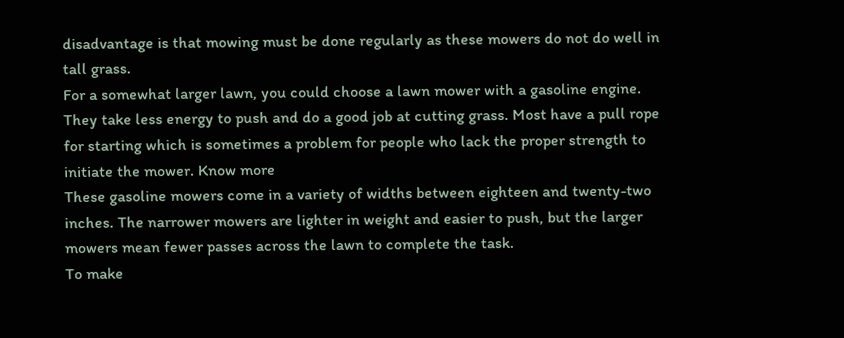disadvantage is that mowing must be done regularly as these mowers do not do well in tall grass.
For a somewhat larger lawn, you could choose a lawn mower with a gasoline engine. They take less energy to push and do a good job at cutting grass. Most have a pull rope for starting which is sometimes a problem for people who lack the proper strength to initiate the mower. Know more
These gasoline mowers come in a variety of widths between eighteen and twenty-two inches. The narrower mowers are lighter in weight and easier to push, but the larger mowers mean fewer passes across the lawn to complete the task.
To make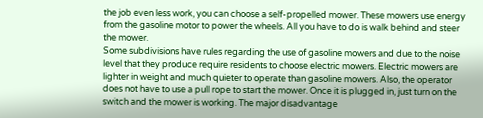the job even less work, you can choose a self-propelled mower. These mowers use energy from the gasoline motor to power the wheels. All you have to do is walk behind and steer the mower.
Some subdivisions have rules regarding the use of gasoline mowers and due to the noise level that they produce require residents to choose electric mowers. Electric mowers are lighter in weight and much quieter to operate than gasoline mowers. Also, the operator does not have to use a pull rope to start the mower. Once it is plugged in, just turn on the switch and the mower is working. The major disadvantage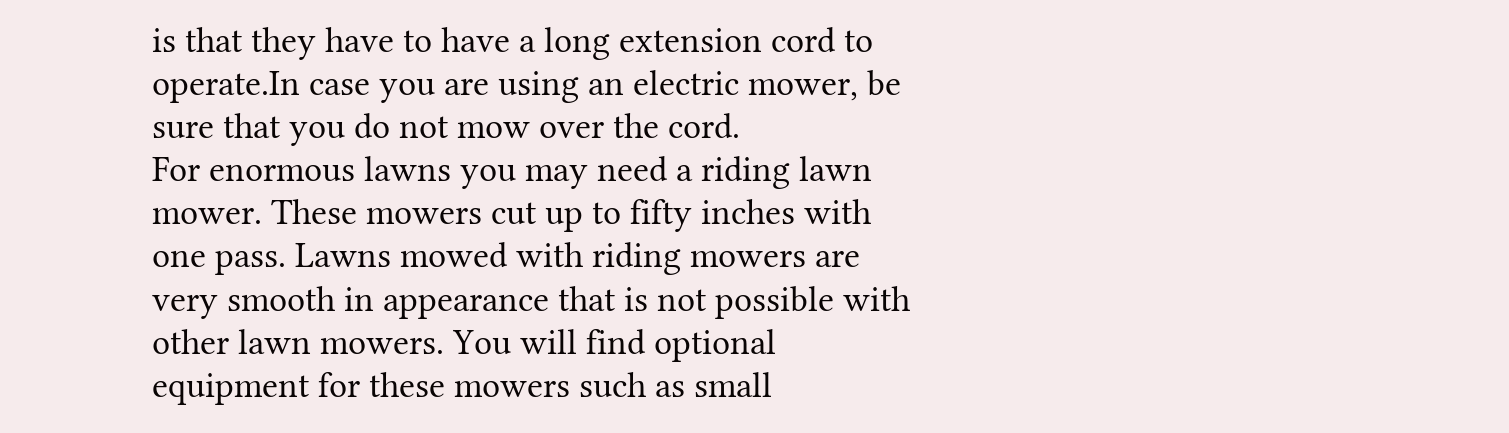is that they have to have a long extension cord to operate.In case you are using an electric mower, be sure that you do not mow over the cord.
For enormous lawns you may need a riding lawn mower. These mowers cut up to fifty inches with one pass. Lawns mowed with riding mowers are very smooth in appearance that is not possible with other lawn mowers. You will find optional equipment for these mowers such as small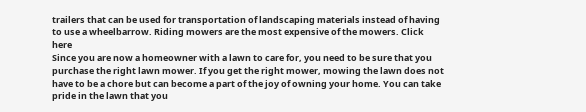trailers that can be used for transportation of landscaping materials instead of having to use a wheelbarrow. Riding mowers are the most expensive of the mowers. Click here
Since you are now a homeowner with a lawn to care for, you need to be sure that you purchase the right lawn mower. If you get the right mower, mowing the lawn does not have to be a chore but can become a part of the joy of owning your home. You can take pride in the lawn that you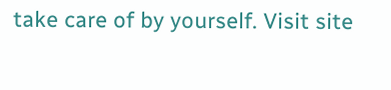take care of by yourself. Visit site